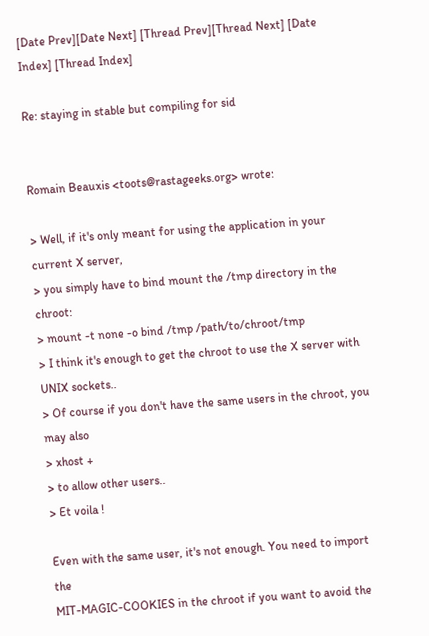[Date Prev][Date Next] [Thread Prev][Thread Next] [Date Index] [Thread Index]

Re: staying in stable but compiling for sid


Romain Beauxis <toots@rastageeks.org> wrote:

> Well, if it's only meant for using the application in your current X server,
> you simply have to bind mount the /tmp directory in the chroot:
> mount -t none -o bind /tmp /path/to/chroot/tmp
> I think it's enough to get the chroot to use the X server with UNIX sockets..
> Of course if you don't have the same users in the chroot, you may also
> xhost +
> to allow other users..
> Et voila !

Even with the same user, it's not enough. You need to import the
MIT-MAGIC-COOKIES in the chroot if you want to avoid the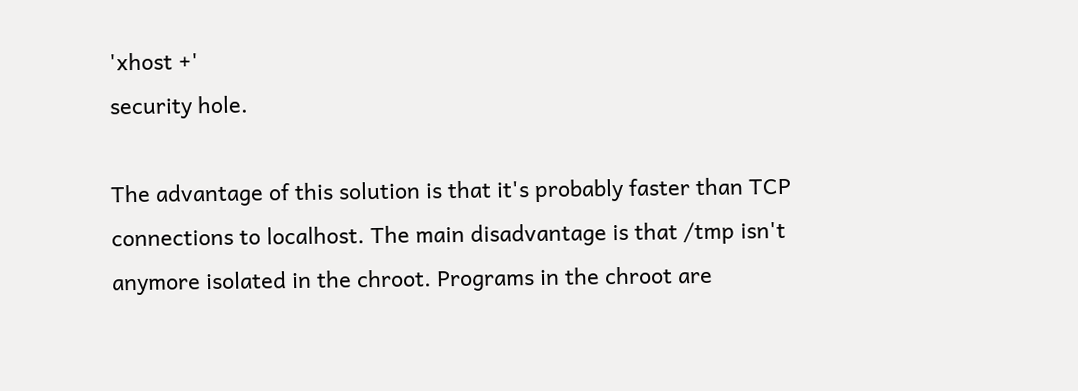'xhost +'
security hole.

The advantage of this solution is that it's probably faster than TCP
connections to localhost. The main disadvantage is that /tmp isn't
anymore isolated in the chroot. Programs in the chroot are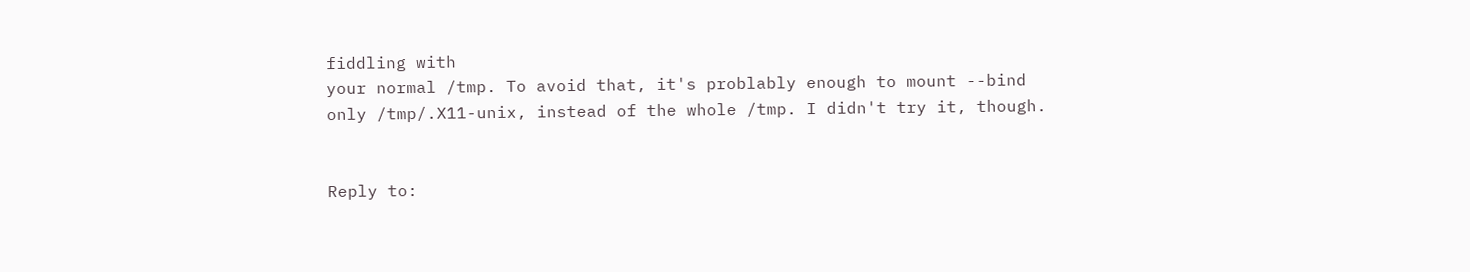fiddling with
your normal /tmp. To avoid that, it's problably enough to mount --bind
only /tmp/.X11-unix, instead of the whole /tmp. I didn't try it, though.


Reply to: